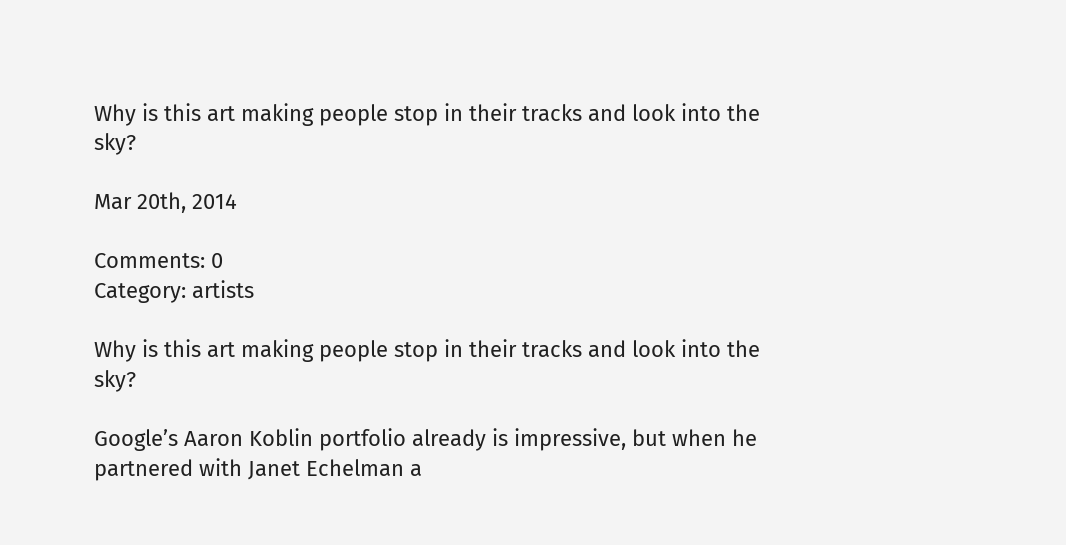Why is this art making people stop in their tracks and look into the sky?

Mar 20th, 2014

Comments: 0
Category: artists

Why is this art making people stop in their tracks and look into the sky?

Google’s Aaron Koblin portfolio already is impressive, but when he partnered with Janet Echelman a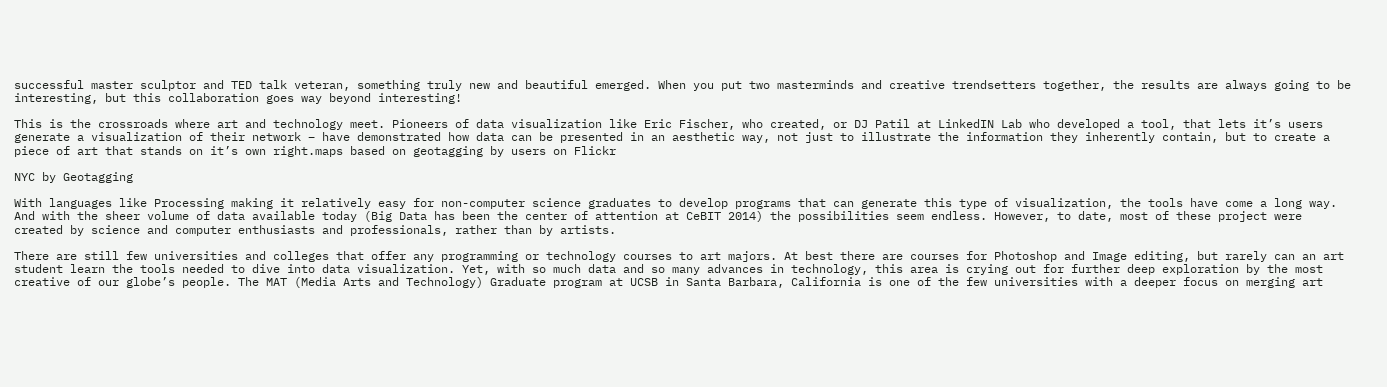successful master sculptor and TED talk veteran, something truly new and beautiful emerged. When you put two masterminds and creative trendsetters together, the results are always going to be interesting, but this collaboration goes way beyond interesting!

This is the crossroads where art and technology meet. Pioneers of data visualization like Eric Fischer, who created, or DJ Patil at LinkedIN Lab who developed a tool, that lets it’s users generate a visualization of their network – have demonstrated how data can be presented in an aesthetic way, not just to illustrate the information they inherently contain, but to create a piece of art that stands on it’s own right.maps based on geotagging by users on Flickr

NYC by Geotagging

With languages like Processing making it relatively easy for non-computer science graduates to develop programs that can generate this type of visualization, the tools have come a long way. And with the sheer volume of data available today (Big Data has been the center of attention at CeBIT 2014) the possibilities seem endless. However, to date, most of these project were created by science and computer enthusiasts and professionals, rather than by artists.

There are still few universities and colleges that offer any programming or technology courses to art majors. At best there are courses for Photoshop and Image editing, but rarely can an art student learn the tools needed to dive into data visualization. Yet, with so much data and so many advances in technology, this area is crying out for further deep exploration by the most creative of our globe’s people. The MAT (Media Arts and Technology) Graduate program at UCSB in Santa Barbara, California is one of the few universities with a deeper focus on merging art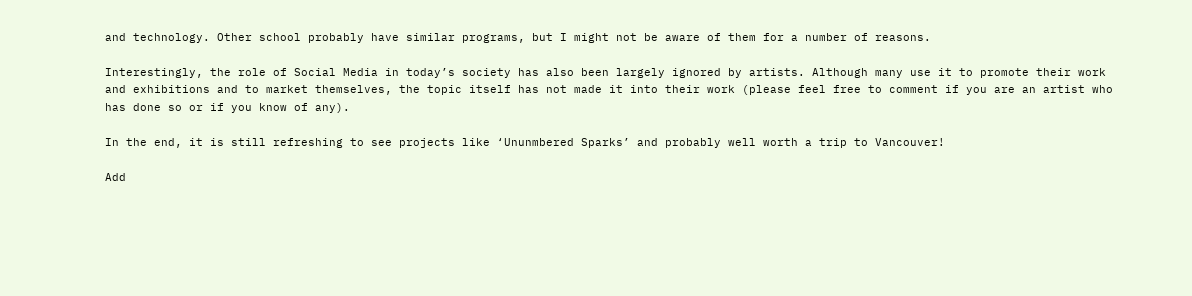and technology. Other school probably have similar programs, but I might not be aware of them for a number of reasons.

Interestingly, the role of Social Media in today’s society has also been largely ignored by artists. Although many use it to promote their work and exhibitions and to market themselves, the topic itself has not made it into their work (please feel free to comment if you are an artist who has done so or if you know of any).

In the end, it is still refreshing to see projects like ‘Ununmbered Sparks’ and probably well worth a trip to Vancouver!

Add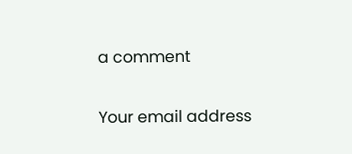a comment

Your email address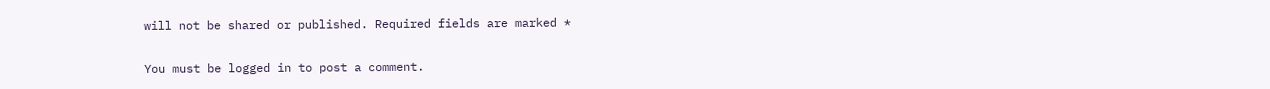will not be shared or published. Required fields are marked *

You must be logged in to post a comment.